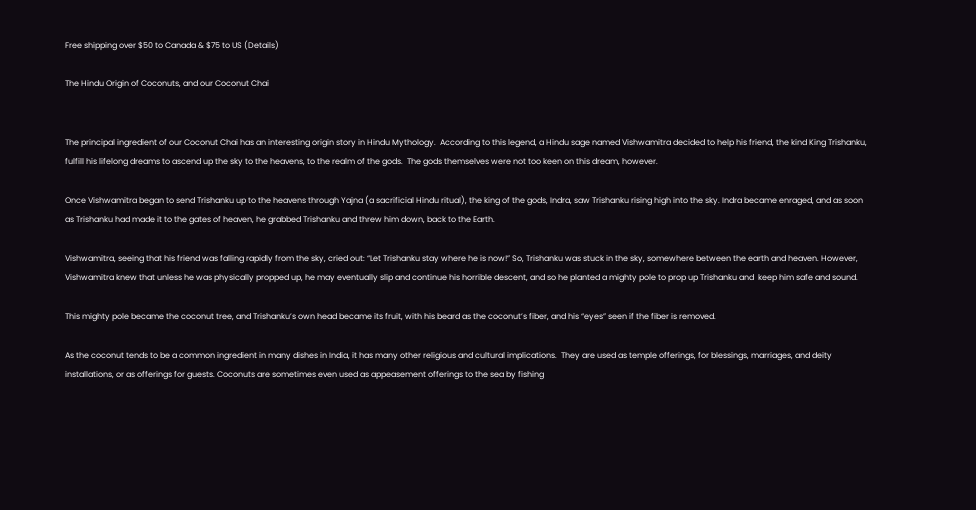Free shipping over $50 to Canada & $75 to US (Details)

The Hindu Origin of Coconuts, and our Coconut Chai


The principal ingredient of our Coconut Chai has an interesting origin story in Hindu Mythology.  According to this legend, a Hindu sage named Vishwamitra decided to help his friend, the kind King Trishanku, fulfill his lifelong dreams to ascend up the sky to the heavens, to the realm of the gods.  The gods themselves were not too keen on this dream, however.

Once Vishwamitra began to send Trishanku up to the heavens through Yajna (a sacrificial Hindu ritual), the king of the gods, Indra, saw Trishanku rising high into the sky. Indra became enraged, and as soon as Trishanku had made it to the gates of heaven, he grabbed Trishanku and threw him down, back to the Earth.

Vishwamitra, seeing that his friend was falling rapidly from the sky, cried out: “Let Trishanku stay where he is now!” So, Trishanku was stuck in the sky, somewhere between the earth and heaven. However, Vishwamitra knew that unless he was physically propped up, he may eventually slip and continue his horrible descent, and so he planted a mighty pole to prop up Trishanku and  keep him safe and sound.

This mighty pole became the coconut tree, and Trishanku’s own head became its fruit, with his beard as the coconut’s fiber, and his “eyes” seen if the fiber is removed.

As the coconut tends to be a common ingredient in many dishes in India, it has many other religious and cultural implications.  They are used as temple offerings, for blessings, marriages, and deity installations, or as offerings for guests. Coconuts are sometimes even used as appeasement offerings to the sea by fishing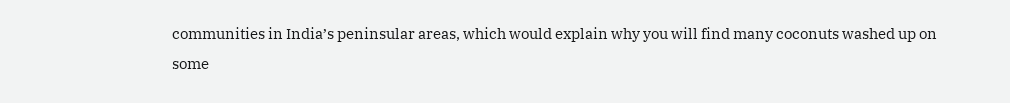communities in India’s peninsular areas, which would explain why you will find many coconuts washed up on some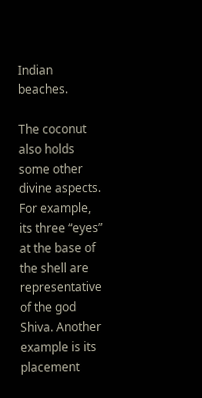Indian beaches.

The coconut also holds some other divine aspects.  For example, its three “eyes” at the base of the shell are representative of the god Shiva. Another example is its placement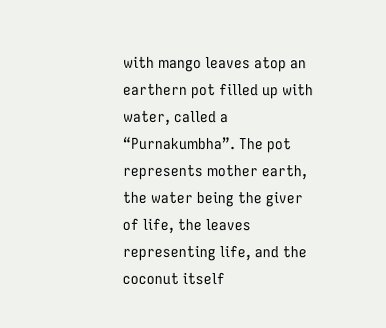with mango leaves atop an earthern pot filled up with water, called a “Purnakumbha”. The pot represents mother earth, the water being the giver of life, the leaves representing life, and the coconut itself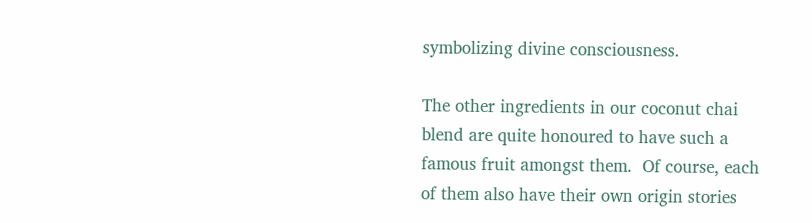symbolizing divine consciousness.

The other ingredients in our coconut chai blend are quite honoured to have such a famous fruit amongst them.  Of course, each of them also have their own origin stories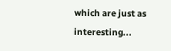which are just as interesting...